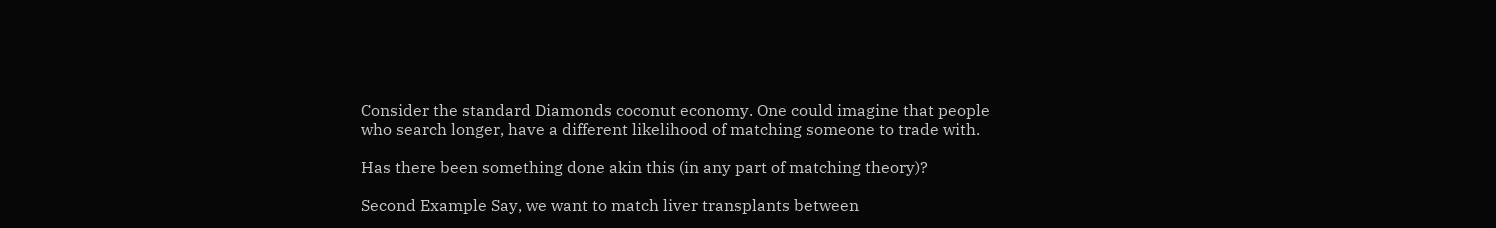Consider the standard Diamonds coconut economy. One could imagine that people who search longer, have a different likelihood of matching someone to trade with.

Has there been something done akin this (in any part of matching theory)?

Second Example Say, we want to match liver transplants between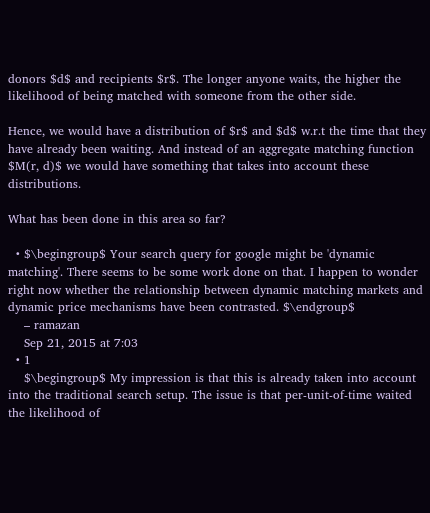donors $d$ and recipients $r$. The longer anyone waits, the higher the likelihood of being matched with someone from the other side.

Hence, we would have a distribution of $r$ and $d$ w.r.t the time that they have already been waiting. And instead of an aggregate matching function $M(r, d)$ we would have something that takes into account these distributions.

What has been done in this area so far?

  • $\begingroup$ Your search query for google might be 'dynamic matching'. There seems to be some work done on that. I happen to wonder right now whether the relationship between dynamic matching markets and dynamic price mechanisms have been contrasted. $\endgroup$
    – ramazan
    Sep 21, 2015 at 7:03
  • 1
    $\begingroup$ My impression is that this is already taken into account into the traditional search setup. The issue is that per-unit-of-time waited the likelihood of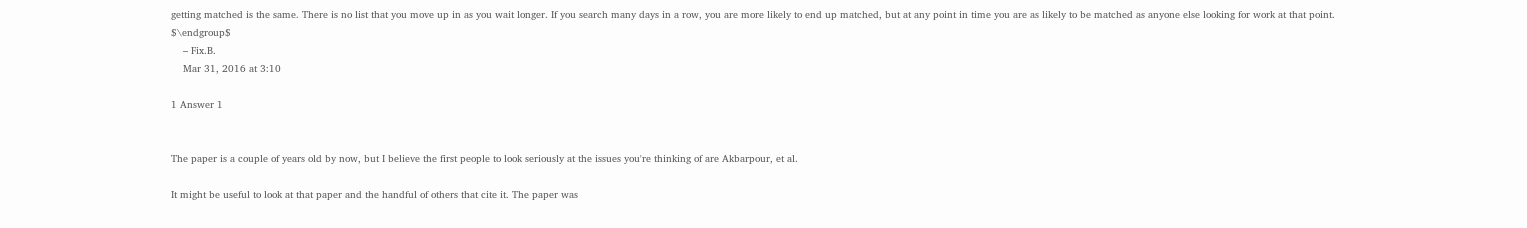getting matched is the same. There is no list that you move up in as you wait longer. If you search many days in a row, you are more likely to end up matched, but at any point in time you are as likely to be matched as anyone else looking for work at that point. $\endgroup$
    – Fix.B.
    Mar 31, 2016 at 3:10

1 Answer 1


The paper is a couple of years old by now, but I believe the first people to look seriously at the issues you're thinking of are Akbarpour, et al.

It might be useful to look at that paper and the handful of others that cite it. The paper was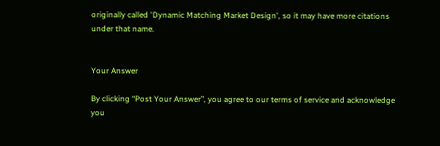originally called 'Dynamic Matching Market Design', so it may have more citations under that name.


Your Answer

By clicking “Post Your Answer”, you agree to our terms of service and acknowledge you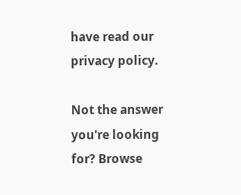have read our privacy policy.

Not the answer you're looking for? Browse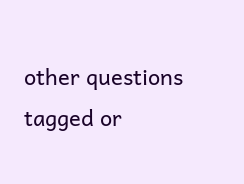other questions tagged or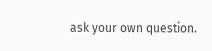ask your own question.